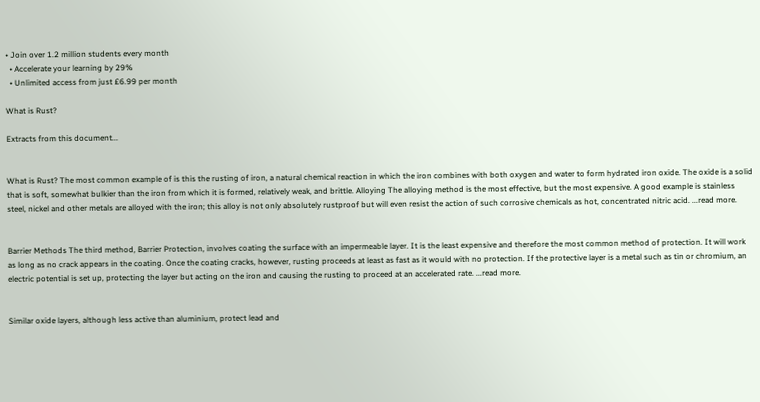• Join over 1.2 million students every month
  • Accelerate your learning by 29%
  • Unlimited access from just £6.99 per month

What is Rust?

Extracts from this document...


What is Rust? The most common example of is this the rusting of iron, a natural chemical reaction in which the iron combines with both oxygen and water to form hydrated iron oxide. The oxide is a solid that is soft, somewhat bulkier than the iron from which it is formed, relatively weak, and brittle. Alloying The alloying method is the most effective, but the most expensive. A good example is stainless steel, nickel and other metals are alloyed with the iron; this alloy is not only absolutely rustproof but will even resist the action of such corrosive chemicals as hot, concentrated nitric acid. ...read more.


Barrier Methods The third method, Barrier Protection, involves coating the surface with an impermeable layer. It is the least expensive and therefore the most common method of protection. It will work as long as no crack appears in the coating. Once the coating cracks, however, rusting proceeds at least as fast as it would with no protection. If the protective layer is a metal such as tin or chromium, an electric potential is set up, protecting the layer but acting on the iron and causing the rusting to proceed at an accelerated rate. ...read more.


Similar oxide layers, although less active than aluminium, protect lead and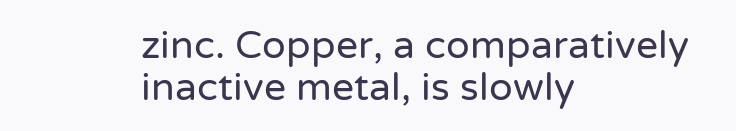zinc. Copper, a comparatively inactive metal, is slowly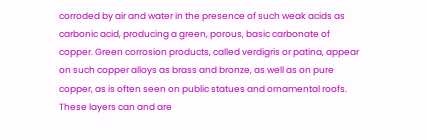corroded by air and water in the presence of such weak acids as carbonic acid, producing a green, porous, basic carbonate of copper. Green corrosion products, called verdigris or patina, appear on such copper alloys as brass and bronze, as well as on pure copper, as is often seen on public statues and ornamental roofs. These layers can and are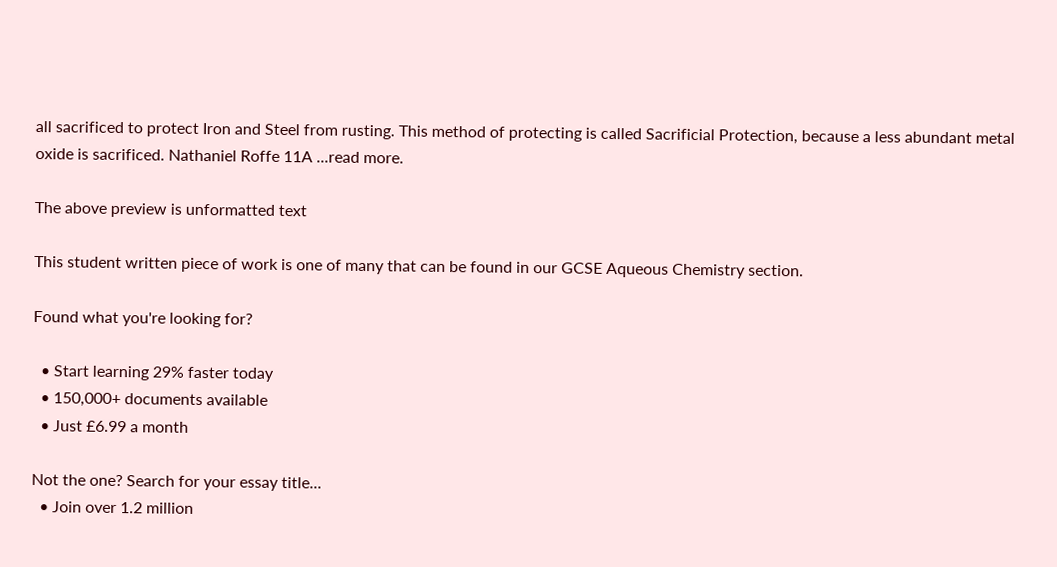all sacrificed to protect Iron and Steel from rusting. This method of protecting is called Sacrificial Protection, because a less abundant metal oxide is sacrificed. Nathaniel Roffe 11A ...read more.

The above preview is unformatted text

This student written piece of work is one of many that can be found in our GCSE Aqueous Chemistry section.

Found what you're looking for?

  • Start learning 29% faster today
  • 150,000+ documents available
  • Just £6.99 a month

Not the one? Search for your essay title...
  • Join over 1.2 million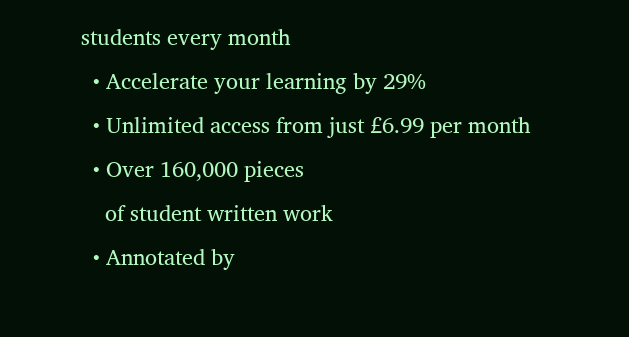students every month
  • Accelerate your learning by 29%
  • Unlimited access from just £6.99 per month
  • Over 160,000 pieces
    of student written work
  • Annotated by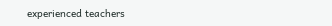experienced teachers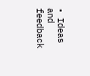• Ideas and feedback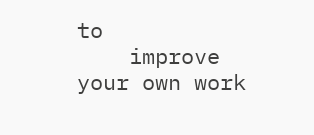to
    improve your own work